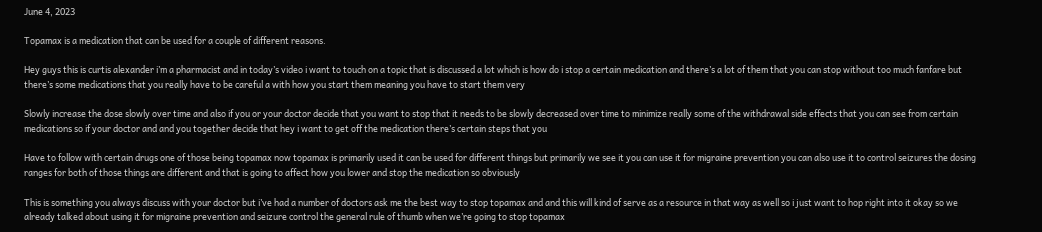June 4, 2023

Topamax is a medication that can be used for a couple of different reasons.

Hey guys this is curtis alexander i’m a pharmacist and in today’s video i want to touch on a topic that is discussed a lot which is how do i stop a certain medication and there’s a lot of them that you can stop without too much fanfare but there’s some medications that you really have to be careful a with how you start them meaning you have to start them very

Slowly increase the dose slowly over time and also if you or your doctor decide that you want to stop that it needs to be slowly decreased over time to minimize really some of the withdrawal side effects that you can see from certain medications so if your doctor and and you together decide that hey i want to get off the medication there’s certain steps that you

Have to follow with certain drugs one of those being topamax now topamax is primarily used it can be used for different things but primarily we see it you can use it for migraine prevention you can also use it to control seizures the dosing ranges for both of those things are different and that is going to affect how you lower and stop the medication so obviously

This is something you always discuss with your doctor but i’ve had a number of doctors ask me the best way to stop topamax and and this will kind of serve as a resource in that way as well so i just want to hop right into it okay so we already talked about using it for migraine prevention and seizure control the general rule of thumb when we’re going to stop topamax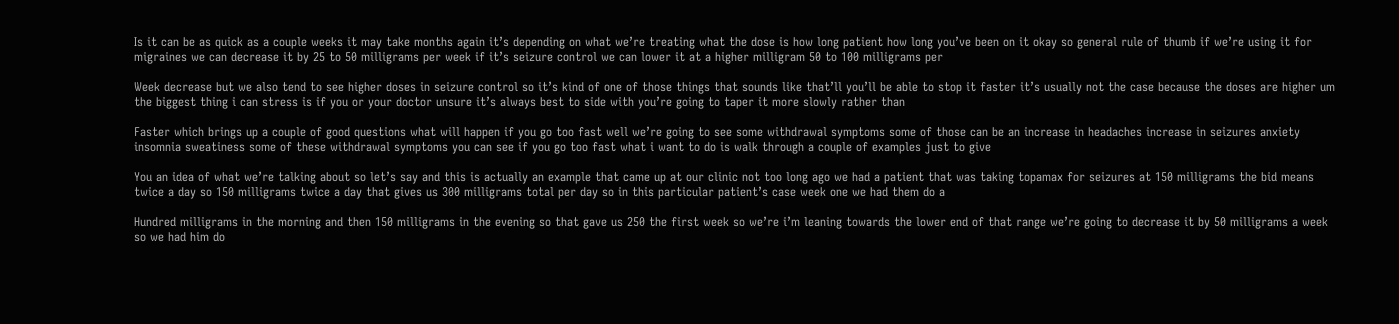Is it can be as quick as a couple weeks it may take months again it’s depending on what we’re treating what the dose is how long patient how long you’ve been on it okay so general rule of thumb if we’re using it for migraines we can decrease it by 25 to 50 milligrams per week if it’s seizure control we can lower it at a higher milligram 50 to 100 milligrams per

Week decrease but we also tend to see higher doses in seizure control so it’s kind of one of those things that sounds like that’ll you’ll be able to stop it faster it’s usually not the case because the doses are higher um the biggest thing i can stress is if you or your doctor unsure it’s always best to side with you’re going to taper it more slowly rather than

Faster which brings up a couple of good questions what will happen if you go too fast well we’re going to see some withdrawal symptoms some of those can be an increase in headaches increase in seizures anxiety insomnia sweatiness some of these withdrawal symptoms you can see if you go too fast what i want to do is walk through a couple of examples just to give

You an idea of what we’re talking about so let’s say and this is actually an example that came up at our clinic not too long ago we had a patient that was taking topamax for seizures at 150 milligrams the bid means twice a day so 150 milligrams twice a day that gives us 300 milligrams total per day so in this particular patient’s case week one we had them do a

Hundred milligrams in the morning and then 150 milligrams in the evening so that gave us 250 the first week so we’re i’m leaning towards the lower end of that range we’re going to decrease it by 50 milligrams a week so we had him do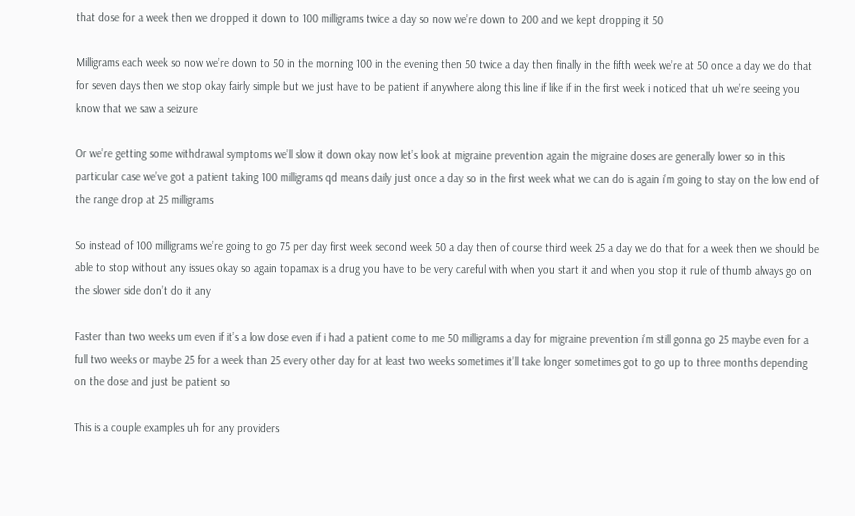that dose for a week then we dropped it down to 100 milligrams twice a day so now we’re down to 200 and we kept dropping it 50

Milligrams each week so now we’re down to 50 in the morning 100 in the evening then 50 twice a day then finally in the fifth week we’re at 50 once a day we do that for seven days then we stop okay fairly simple but we just have to be patient if anywhere along this line if like if in the first week i noticed that uh we’re seeing you know that we saw a seizure

Or we’re getting some withdrawal symptoms we’ll slow it down okay now let’s look at migraine prevention again the migraine doses are generally lower so in this particular case we’ve got a patient taking 100 milligrams qd means daily just once a day so in the first week what we can do is again i’m going to stay on the low end of the range drop at 25 milligrams

So instead of 100 milligrams we’re going to go 75 per day first week second week 50 a day then of course third week 25 a day we do that for a week then we should be able to stop without any issues okay so again topamax is a drug you have to be very careful with when you start it and when you stop it rule of thumb always go on the slower side don’t do it any

Faster than two weeks um even if it’s a low dose even if i had a patient come to me 50 milligrams a day for migraine prevention i’m still gonna go 25 maybe even for a full two weeks or maybe 25 for a week than 25 every other day for at least two weeks sometimes it’ll take longer sometimes got to go up to three months depending on the dose and just be patient so

This is a couple examples uh for any providers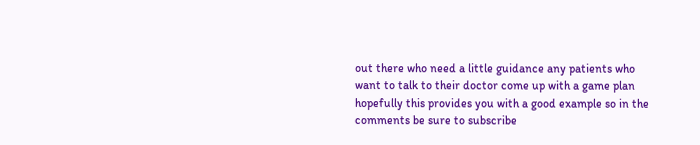out there who need a little guidance any patients who want to talk to their doctor come up with a game plan hopefully this provides you with a good example so in the comments be sure to subscribe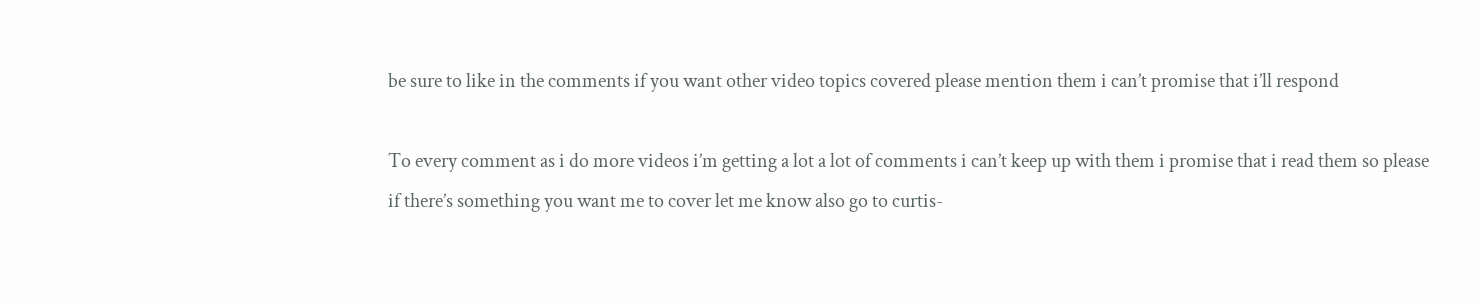be sure to like in the comments if you want other video topics covered please mention them i can’t promise that i’ll respond

To every comment as i do more videos i’m getting a lot a lot of comments i can’t keep up with them i promise that i read them so please if there’s something you want me to cover let me know also go to curtis-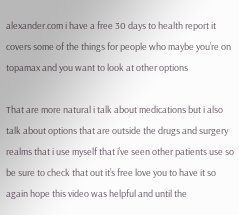alexander.com i have a free 30 days to health report it covers some of the things for people who maybe you’re on topamax and you want to look at other options

That are more natural i talk about medications but i also talk about options that are outside the drugs and surgery realms that i use myself that i’ve seen other patients use so be sure to check that out it’s free love you to have it so again hope this video was helpful and until the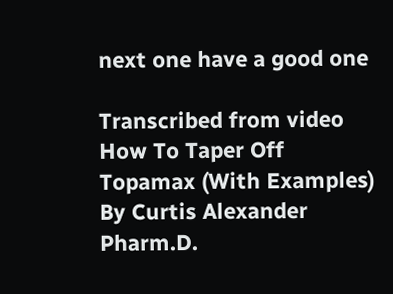next one have a good one

Transcribed from video
How To Taper Off Topamax (With Examples) By Curtis Alexander Pharm.D.